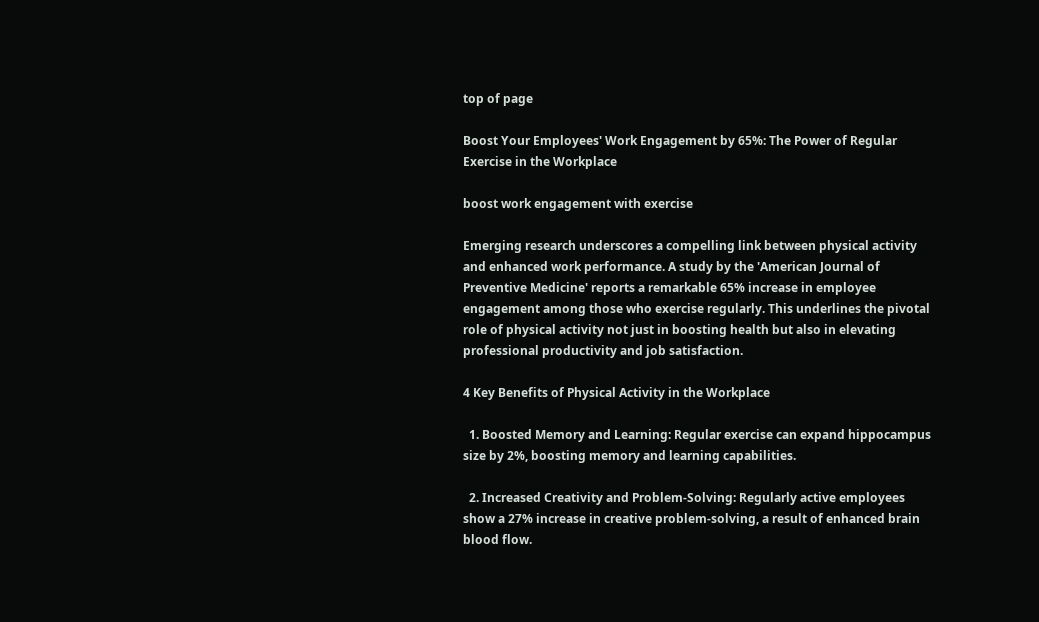top of page

Boost Your Employees' Work Engagement by 65%: The Power of Regular Exercise in the Workplace

boost work engagement with exercise

Emerging research underscores a compelling link between physical activity and enhanced work performance. A study by the 'American Journal of Preventive Medicine' reports a remarkable 65% increase in employee engagement among those who exercise regularly. This underlines the pivotal role of physical activity not just in boosting health but also in elevating professional productivity and job satisfaction.

4 Key Benefits of Physical Activity in the Workplace

  1. Boosted Memory and Learning: Regular exercise can expand hippocampus size by 2%, boosting memory and learning capabilities.

  2. Increased Creativity and Problem-Solving: Regularly active employees show a 27% increase in creative problem-solving, a result of enhanced brain blood flow.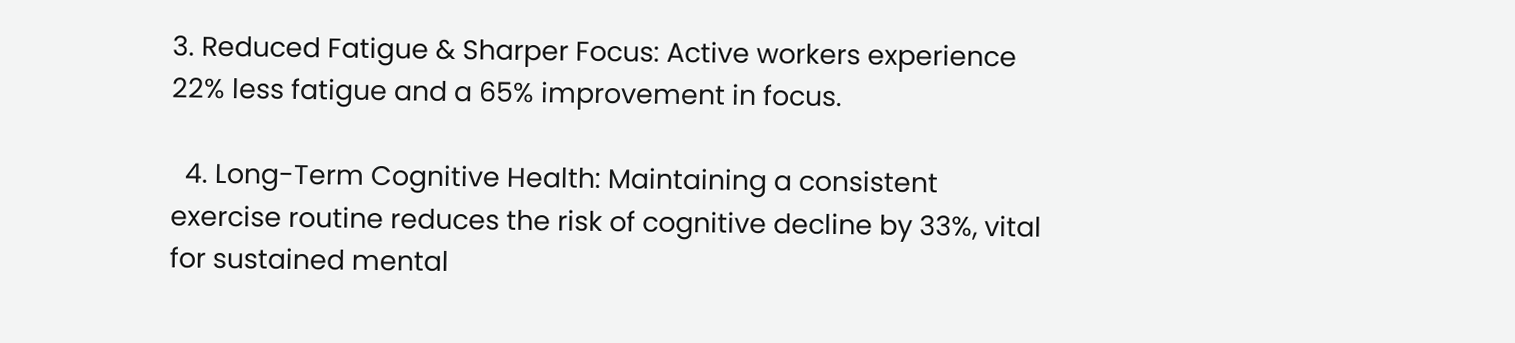3. Reduced Fatigue & Sharper Focus: Active workers experience 22% less fatigue and a 65% improvement in focus.

  4. Long-Term Cognitive Health: Maintaining a consistent exercise routine reduces the risk of cognitive decline by 33%, vital for sustained mental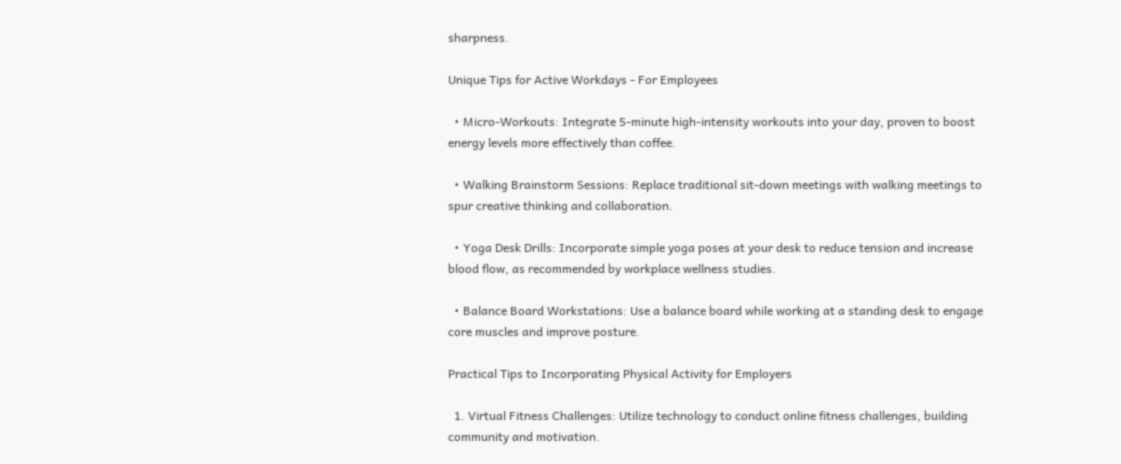sharpness.

Unique Tips for Active Workdays - For Employees

  • Micro-Workouts: Integrate 5-minute high-intensity workouts into your day, proven to boost energy levels more effectively than coffee.

  • Walking Brainstorm Sessions: Replace traditional sit-down meetings with walking meetings to spur creative thinking and collaboration.

  • Yoga Desk Drills: Incorporate simple yoga poses at your desk to reduce tension and increase blood flow, as recommended by workplace wellness studies.

  • Balance Board Workstations: Use a balance board while working at a standing desk to engage core muscles and improve posture.

Practical Tips to Incorporating Physical Activity for Employers

  1. Virtual Fitness Challenges: Utilize technology to conduct online fitness challenges, building community and motivation.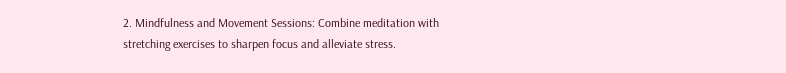2. Mindfulness and Movement Sessions: Combine meditation with stretching exercises to sharpen focus and alleviate stress.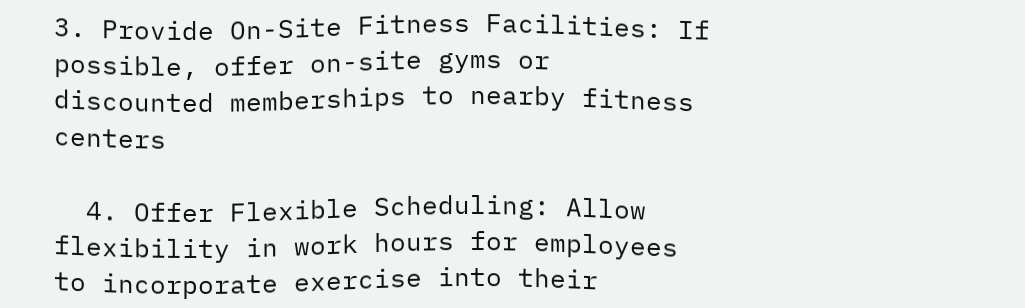3. Provide On-Site Fitness Facilities: If possible, offer on-site gyms or discounted memberships to nearby fitness centers

  4. Offer Flexible Scheduling: Allow flexibility in work hours for employees to incorporate exercise into their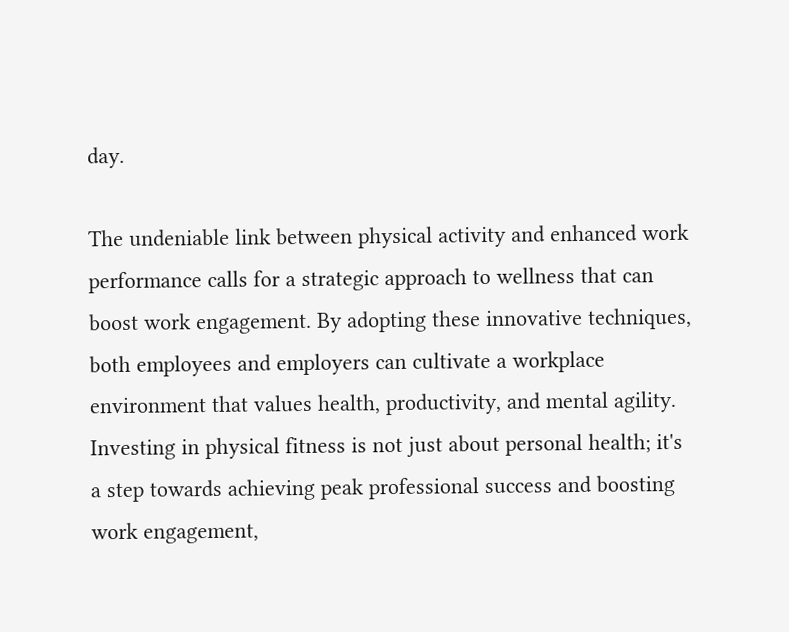day.

The undeniable link between physical activity and enhanced work performance calls for a strategic approach to wellness that can boost work engagement. By adopting these innovative techniques, both employees and employers can cultivate a workplace environment that values health, productivity, and mental agility. Investing in physical fitness is not just about personal health; it's a step towards achieving peak professional success and boosting work engagement,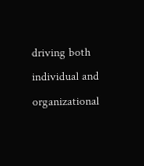driving both individual and organizational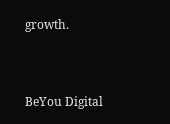growth.


BeYou Digital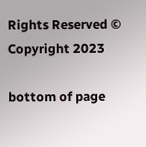Rights Reserved © Copyright 2023

bottom of page